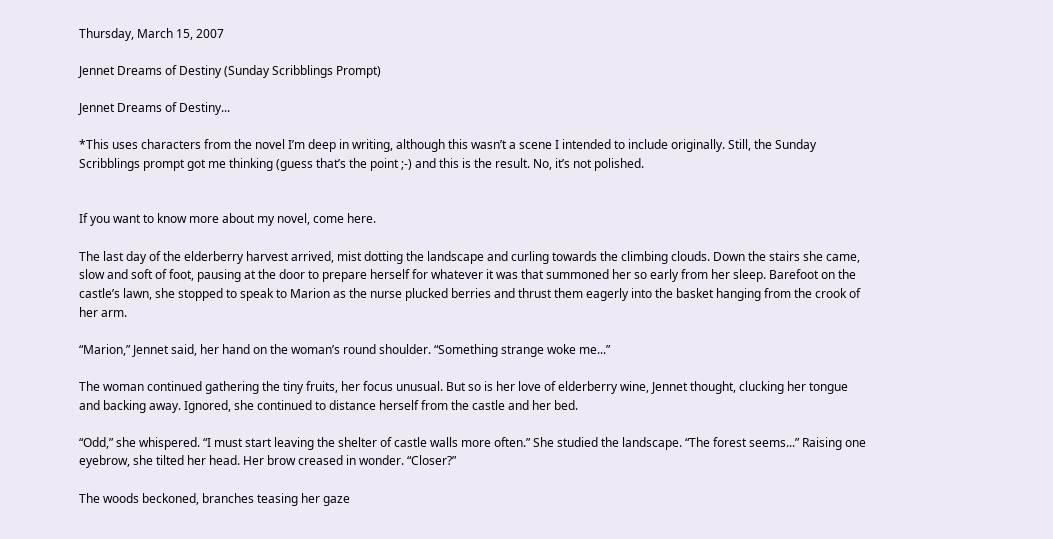Thursday, March 15, 2007

Jennet Dreams of Destiny (Sunday Scribblings Prompt)

Jennet Dreams of Destiny...

*This uses characters from the novel I’m deep in writing, although this wasn’t a scene I intended to include originally. Still, the Sunday Scribblings prompt got me thinking (guess that’s the point ;-) and this is the result. No, it’s not polished.


If you want to know more about my novel, come here.

The last day of the elderberry harvest arrived, mist dotting the landscape and curling towards the climbing clouds. Down the stairs she came, slow and soft of foot, pausing at the door to prepare herself for whatever it was that summoned her so early from her sleep. Barefoot on the castle’s lawn, she stopped to speak to Marion as the nurse plucked berries and thrust them eagerly into the basket hanging from the crook of her arm.

“Marion,” Jennet said, her hand on the woman’s round shoulder. “Something strange woke me...”

The woman continued gathering the tiny fruits, her focus unusual. But so is her love of elderberry wine, Jennet thought, clucking her tongue and backing away. Ignored, she continued to distance herself from the castle and her bed.

“Odd,” she whispered. “I must start leaving the shelter of castle walls more often.” She studied the landscape. “The forest seems...” Raising one eyebrow, she tilted her head. Her brow creased in wonder. “Closer?”

The woods beckoned, branches teasing her gaze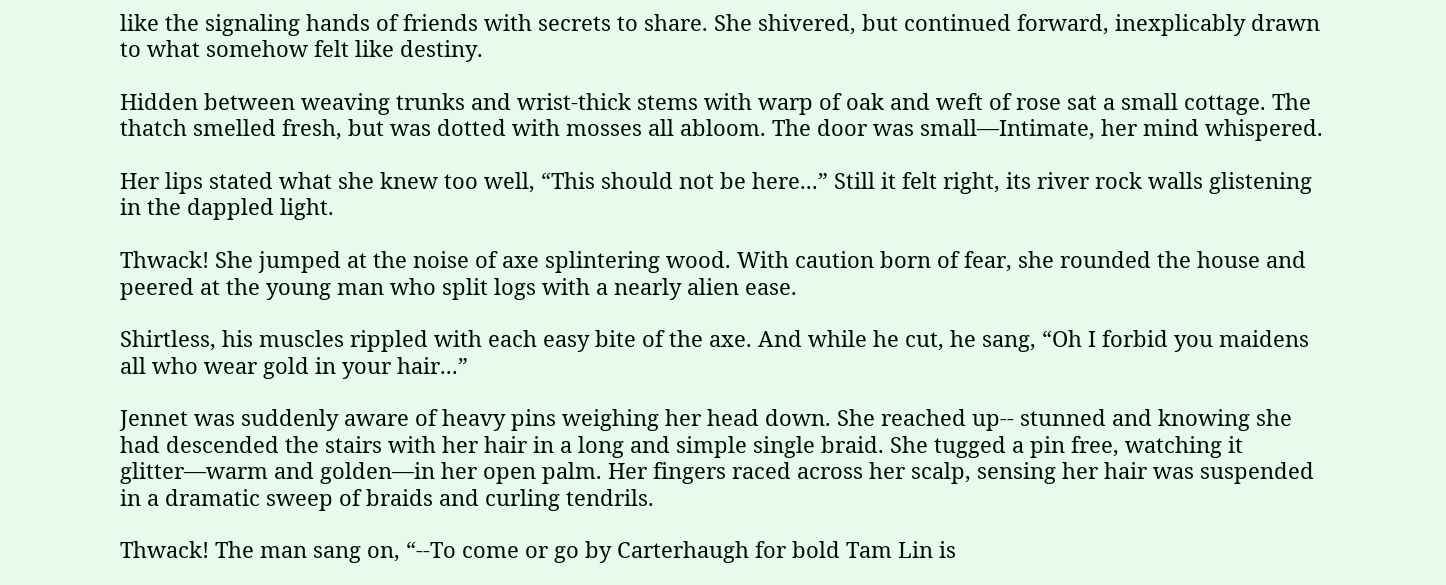like the signaling hands of friends with secrets to share. She shivered, but continued forward, inexplicably drawn to what somehow felt like destiny.

Hidden between weaving trunks and wrist-thick stems with warp of oak and weft of rose sat a small cottage. The thatch smelled fresh, but was dotted with mosses all abloom. The door was small—Intimate, her mind whispered.

Her lips stated what she knew too well, “This should not be here...” Still it felt right, its river rock walls glistening in the dappled light.

Thwack! She jumped at the noise of axe splintering wood. With caution born of fear, she rounded the house and peered at the young man who split logs with a nearly alien ease.

Shirtless, his muscles rippled with each easy bite of the axe. And while he cut, he sang, “Oh I forbid you maidens all who wear gold in your hair...”

Jennet was suddenly aware of heavy pins weighing her head down. She reached up-- stunned and knowing she had descended the stairs with her hair in a long and simple single braid. She tugged a pin free, watching it glitter—warm and golden—in her open palm. Her fingers raced across her scalp, sensing her hair was suspended in a dramatic sweep of braids and curling tendrils.

Thwack! The man sang on, “--To come or go by Carterhaugh for bold Tam Lin is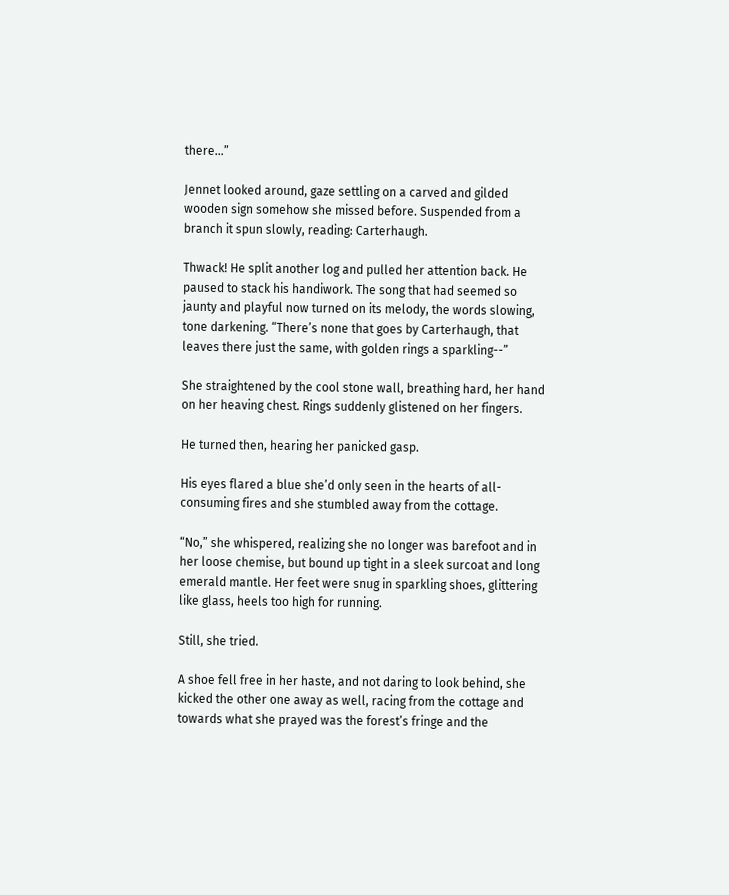there...”

Jennet looked around, gaze settling on a carved and gilded wooden sign somehow she missed before. Suspended from a branch it spun slowly, reading: Carterhaugh.

Thwack! He split another log and pulled her attention back. He paused to stack his handiwork. The song that had seemed so jaunty and playful now turned on its melody, the words slowing, tone darkening. “There’s none that goes by Carterhaugh, that leaves there just the same, with golden rings a sparkling--”

She straightened by the cool stone wall, breathing hard, her hand on her heaving chest. Rings suddenly glistened on her fingers.

He turned then, hearing her panicked gasp.

His eyes flared a blue she’d only seen in the hearts of all-consuming fires and she stumbled away from the cottage.

“No,” she whispered, realizing she no longer was barefoot and in her loose chemise, but bound up tight in a sleek surcoat and long emerald mantle. Her feet were snug in sparkling shoes, glittering like glass, heels too high for running.

Still, she tried.

A shoe fell free in her haste, and not daring to look behind, she kicked the other one away as well, racing from the cottage and towards what she prayed was the forest’s fringe and the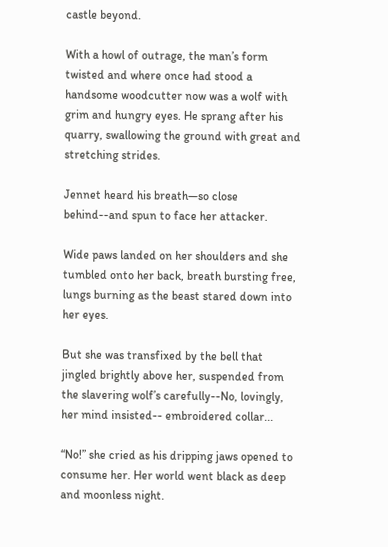castle beyond.

With a howl of outrage, the man’s form twisted and where once had stood a handsome woodcutter now was a wolf with grim and hungry eyes. He sprang after his quarry, swallowing the ground with great and stretching strides.

Jennet heard his breath—so close behind--and spun to face her attacker.

Wide paws landed on her shoulders and she tumbled onto her back, breath bursting free, lungs burning as the beast stared down into her eyes.

But she was transfixed by the bell that jingled brightly above her, suspended from the slavering wolf’s carefully--No, lovingly, her mind insisted-- embroidered collar...

“No!” she cried as his dripping jaws opened to consume her. Her world went black as deep and moonless night.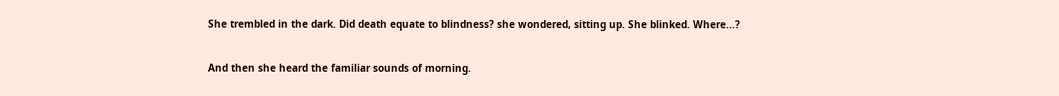She trembled in the dark. Did death equate to blindness? she wondered, sitting up. She blinked. Where...?

And then she heard the familiar sounds of morning.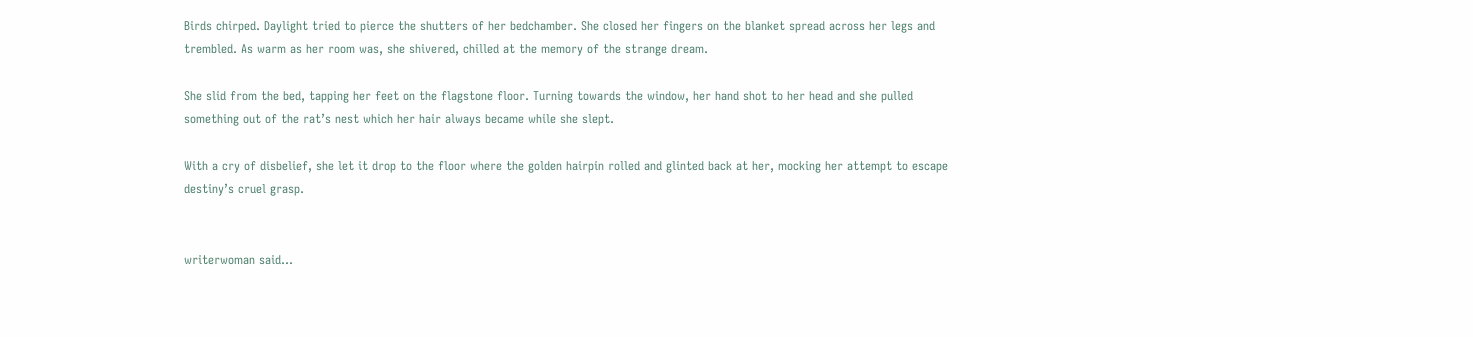Birds chirped. Daylight tried to pierce the shutters of her bedchamber. She closed her fingers on the blanket spread across her legs and trembled. As warm as her room was, she shivered, chilled at the memory of the strange dream.

She slid from the bed, tapping her feet on the flagstone floor. Turning towards the window, her hand shot to her head and she pulled something out of the rat’s nest which her hair always became while she slept.

With a cry of disbelief, she let it drop to the floor where the golden hairpin rolled and glinted back at her, mocking her attempt to escape destiny’s cruel grasp.


writerwoman said...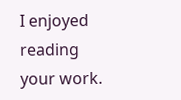I enjoyed reading your work.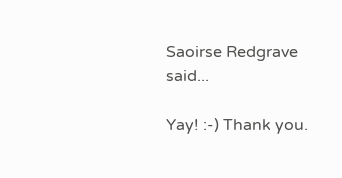Saoirse Redgrave said...

Yay! :-) Thank you.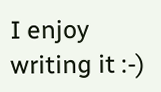I enjoy writing it :-)